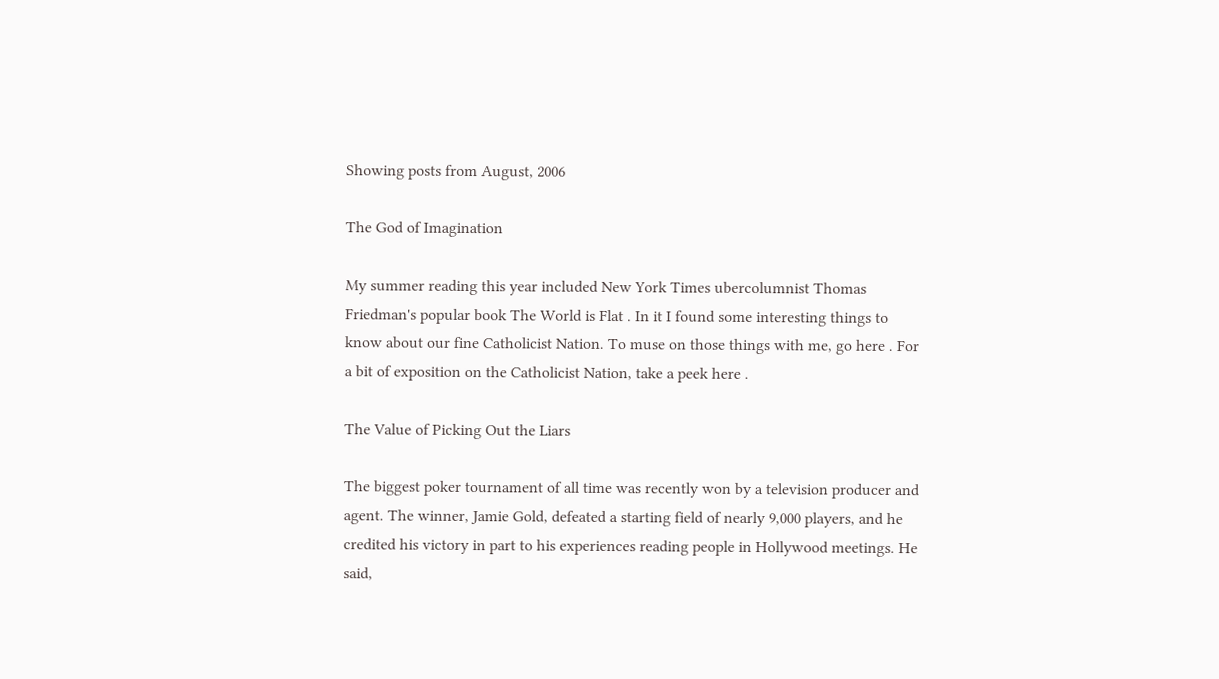Showing posts from August, 2006

The God of Imagination

My summer reading this year included New York Times ubercolumnist Thomas Friedman's popular book The World is Flat . In it I found some interesting things to know about our fine Catholicist Nation. To muse on those things with me, go here . For a bit of exposition on the Catholicist Nation, take a peek here .

The Value of Picking Out the Liars

The biggest poker tournament of all time was recently won by a television producer and agent. The winner, Jamie Gold, defeated a starting field of nearly 9,000 players, and he credited his victory in part to his experiences reading people in Hollywood meetings. He said,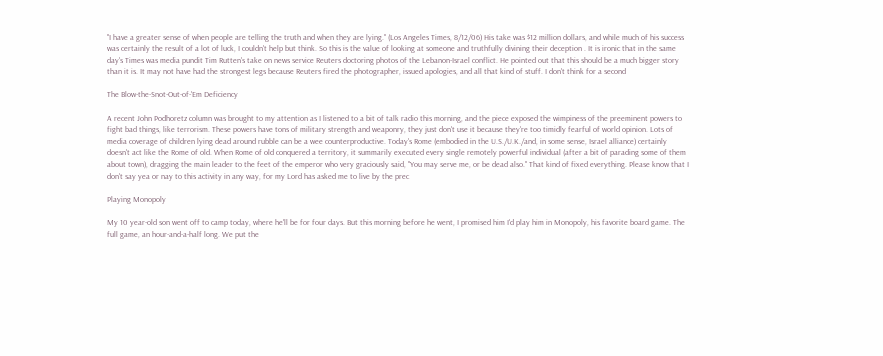"I have a greater sense of when people are telling the truth and when they are lying." (Los Angeles Times, 8/12/06) His take was $12 million dollars, and while much of his success was certainly the result of a lot of luck, I couldn't help but think. So this is the value of looking at someone and truthfully divining their deception . It is ironic that in the same day's Times was media pundit Tim Rutten's take on news service Reuters doctoring photos of the Lebanon-Israel conflict. He pointed out that this should be a much bigger story than it is. It may not have had the strongest legs because Reuters fired the photographer, issued apologies, and all that kind of stuff. I don't think for a second

The Blow-the-Snot-Out-of-'Em Deficiency

A recent John Podhoretz column was brought to my attention as I listened to a bit of talk radio this morning, and the piece exposed the wimpiness of the preeminent powers to fight bad things, like terrorism. These powers have tons of military strength and weaponry, they just don't use it because they're too timidly fearful of world opinion. Lots of media coverage of children lying dead around rubble can be a wee counterproductive. Today's Rome (embodied in the U.S./U.K./and, in some sense, Israel alliance) certainly doesn't act like the Rome of old. When Rome of old conquered a territory, it summarily executed every single remotely powerful individual (after a bit of parading some of them about town), dragging the main leader to the feet of the emperor who very graciously said, "You may serve me, or be dead also." That kind of fixed everything. Please know that I don't say yea or nay to this activity in any way, for my Lord has asked me to live by the prec

Playing Monopoly

My 10 year-old son went off to camp today, where he'll be for four days. But this morning before he went, I promised him I'd play him in Monopoly, his favorite board game. The full game, an hour-and-a-half long. We put the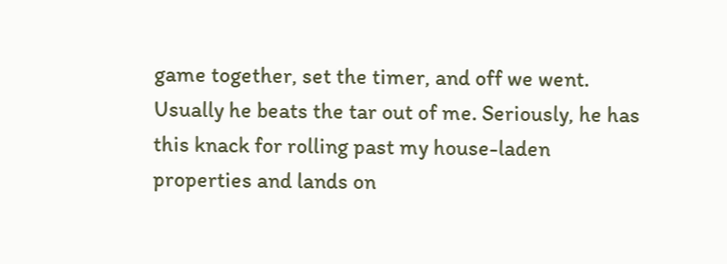game together, set the timer, and off we went. Usually he beats the tar out of me. Seriously, he has this knack for rolling past my house-laden properties and lands on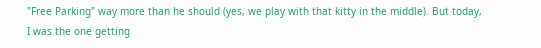"Free Parking" way more than he should (yes, we play with that kitty in the middle). But today, I was the one getting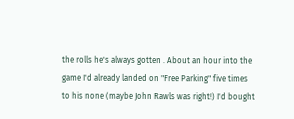the rolls he's always gotten . About an hour into the game I'd already landed on "Free Parking" five times to his none (maybe John Rawls was right!) I'd bought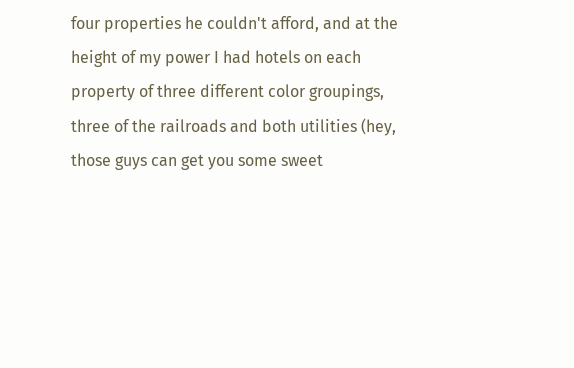four properties he couldn't afford, and at the height of my power I had hotels on each property of three different color groupings, three of the railroads and both utilities (hey, those guys can get you some sweet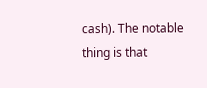cash). The notable thing is that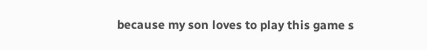because my son loves to play this game s